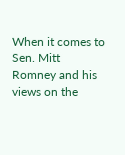When it comes to Sen. Mitt Romney and his views on the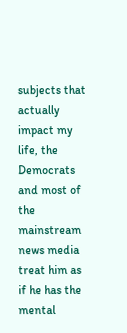subjects that actually impact my life, the Democrats and most of the mainstream news media treat him as if he has the mental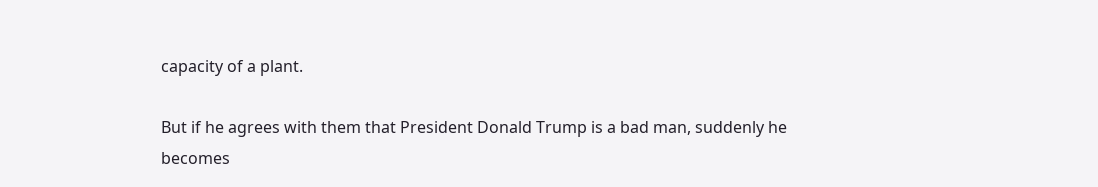capacity of a plant.

But if he agrees with them that President Donald Trump is a bad man, suddenly he becomes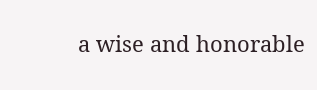a wise and honorable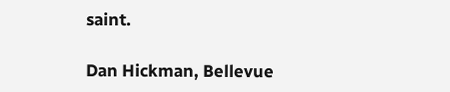saint.

Dan Hickman, Bellevue